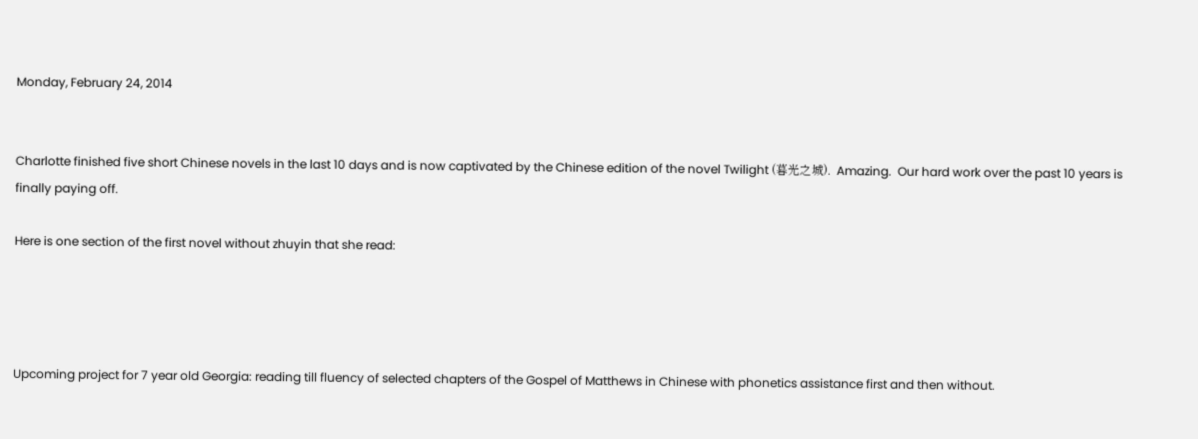Monday, February 24, 2014


Charlotte finished five short Chinese novels in the last 10 days and is now captivated by the Chinese edition of the novel Twilight (暮光之城).  Amazing.  Our hard work over the past 10 years is finally paying off.

Here is one section of the first novel without zhuyin that she read:




Upcoming project for 7 year old Georgia: reading till fluency of selected chapters of the Gospel of Matthews in Chinese with phonetics assistance first and then without.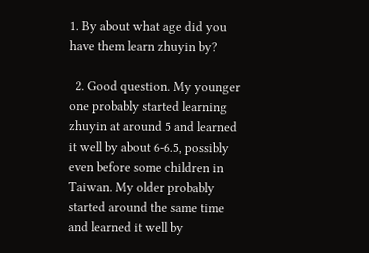1. By about what age did you have them learn zhuyin by?

  2. Good question. My younger one probably started learning zhuyin at around 5 and learned it well by about 6-6.5, possibly even before some children in Taiwan. My older probably started around the same time and learned it well by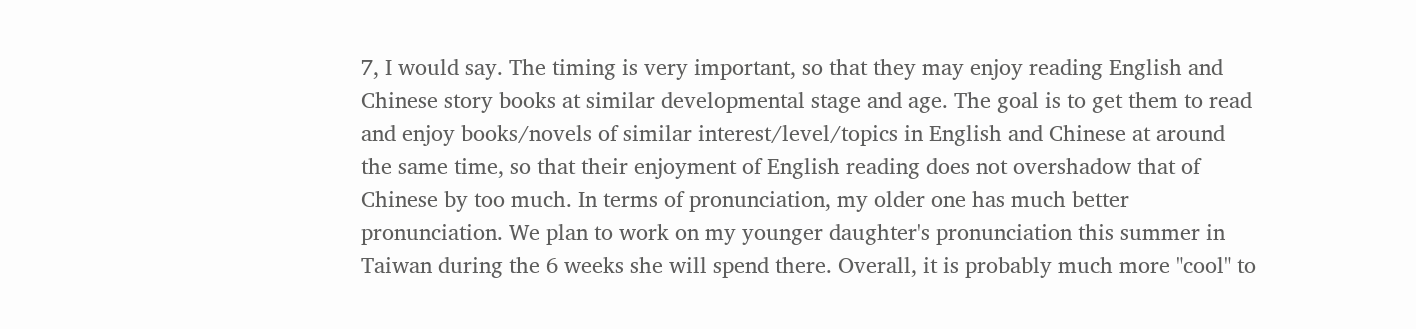7, I would say. The timing is very important, so that they may enjoy reading English and Chinese story books at similar developmental stage and age. The goal is to get them to read and enjoy books/novels of similar interest/level/topics in English and Chinese at around the same time, so that their enjoyment of English reading does not overshadow that of Chinese by too much. In terms of pronunciation, my older one has much better pronunciation. We plan to work on my younger daughter's pronunciation this summer in Taiwan during the 6 weeks she will spend there. Overall, it is probably much more "cool" to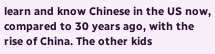learn and know Chinese in the US now, compared to 30 years ago, with the rise of China. The other kids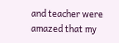and teacher were amazed that my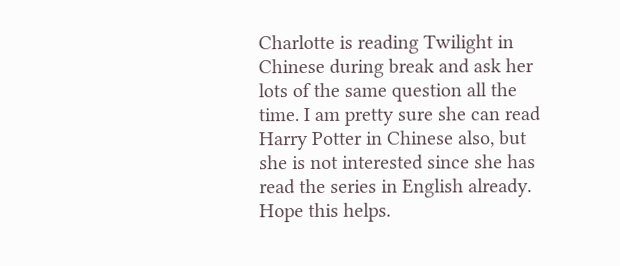Charlotte is reading Twilight in Chinese during break and ask her lots of the same question all the time. I am pretty sure she can read Harry Potter in Chinese also, but she is not interested since she has read the series in English already. Hope this helps.